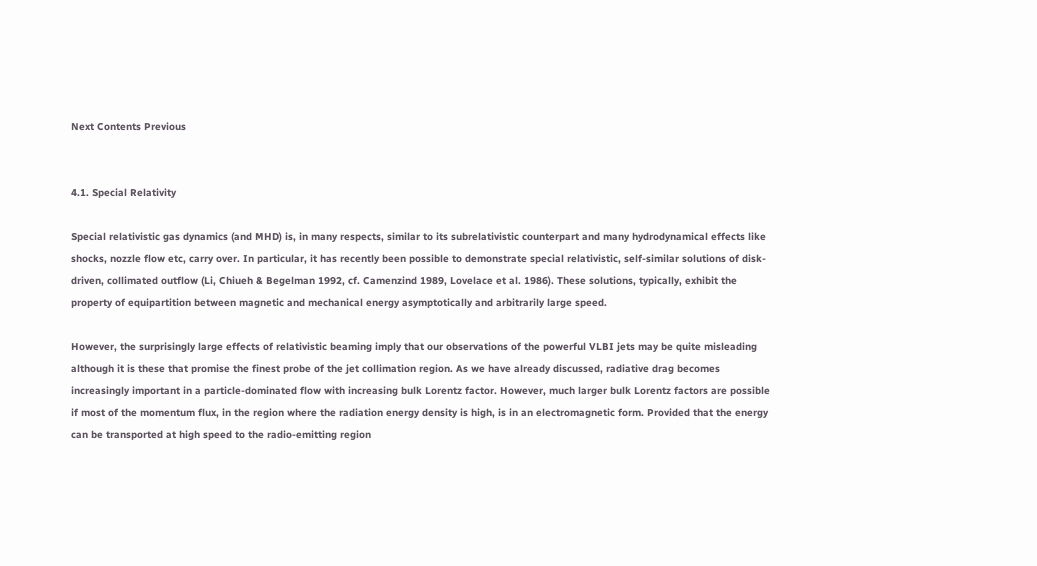Next Contents Previous


4.1. Special Relativity

Special relativistic gas dynamics (and MHD) is, in many respects, similar to its subrelativistic counterpart and many hydrodynamical effects like shocks, nozzle flow etc, carry over. In particular, it has recently been possible to demonstrate special relativistic, self-similar solutions of disk-driven, collimated outflow (Li, Chiueh & Begelman 1992, cf. Camenzind 1989, Lovelace et al. 1986). These solutions, typically, exhibit the property of equipartition between magnetic and mechanical energy asymptotically and arbitrarily large speed.

However, the surprisingly large effects of relativistic beaming imply that our observations of the powerful VLBI jets may be quite misleading although it is these that promise the finest probe of the jet collimation region. As we have already discussed, radiative drag becomes increasingly important in a particle-dominated flow with increasing bulk Lorentz factor. However, much larger bulk Lorentz factors are possible if most of the momentum flux, in the region where the radiation energy density is high, is in an electromagnetic form. Provided that the energy can be transported at high speed to the radio-emitting region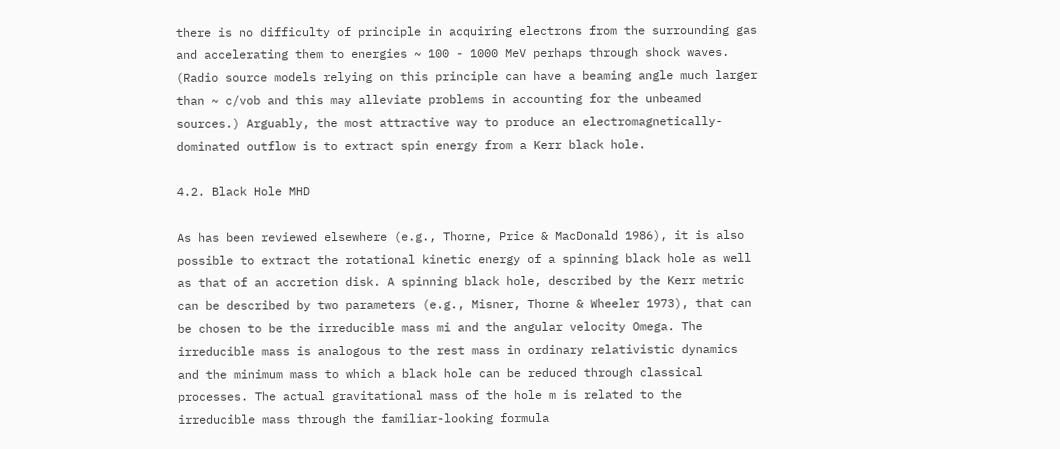there is no difficulty of principle in acquiring electrons from the surrounding gas and accelerating them to energies ~ 100 - 1000 MeV perhaps through shock waves. (Radio source models relying on this principle can have a beaming angle much larger than ~ c/vob and this may alleviate problems in accounting for the unbeamed sources.) Arguably, the most attractive way to produce an electromagnetically-dominated outflow is to extract spin energy from a Kerr black hole.

4.2. Black Hole MHD

As has been reviewed elsewhere (e.g., Thorne, Price & MacDonald 1986), it is also possible to extract the rotational kinetic energy of a spinning black hole as well as that of an accretion disk. A spinning black hole, described by the Kerr metric can be described by two parameters (e.g., Misner, Thorne & Wheeler 1973), that can be chosen to be the irreducible mass mi and the angular velocity Omega. The irreducible mass is analogous to the rest mass in ordinary relativistic dynamics and the minimum mass to which a black hole can be reduced through classical processes. The actual gravitational mass of the hole m is related to the irreducible mass through the familiar-looking formula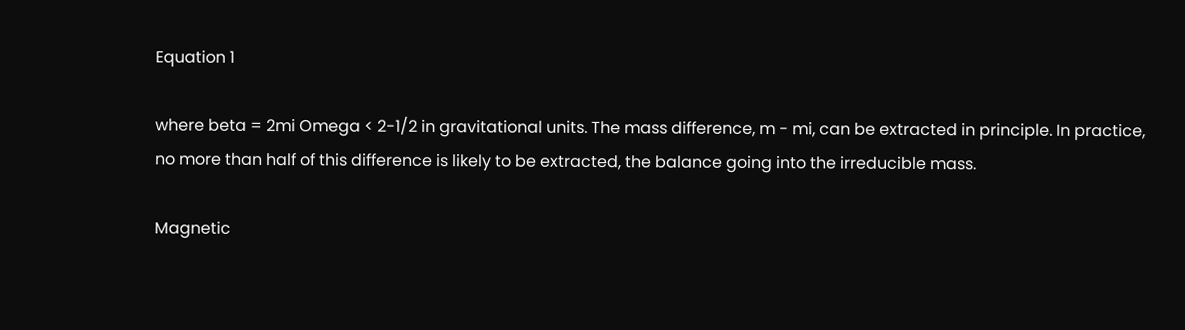Equation 1

where beta = 2mi Omega < 2-1/2 in gravitational units. The mass difference, m - mi, can be extracted in principle. In practice, no more than half of this difference is likely to be extracted, the balance going into the irreducible mass.

Magnetic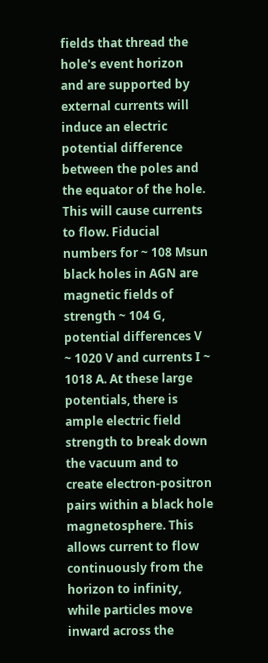fields that thread the hole's event horizon and are supported by external currents will induce an electric potential difference between the poles and the equator of the hole. This will cause currents to flow. Fiducial numbers for ~ 108 Msun black holes in AGN are magnetic fields of strength ~ 104 G, potential differences V ~ 1020 V and currents I ~ 1018 A. At these large potentials, there is ample electric field strength to break down the vacuum and to create electron-positron pairs within a black hole magnetosphere. This allows current to flow continuously from the horizon to infinity, while particles move inward across the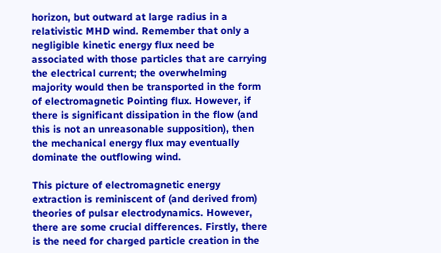horizon, but outward at large radius in a relativistic MHD wind. Remember that only a negligible kinetic energy flux need be associated with those particles that are carrying the electrical current; the overwhelming majority would then be transported in the form of electromagnetic Pointing flux. However, if there is significant dissipation in the flow (and this is not an unreasonable supposition), then the mechanical energy flux may eventually dominate the outflowing wind.

This picture of electromagnetic energy extraction is reminiscent of (and derived from) theories of pulsar electrodynamics. However, there are some crucial differences. Firstly, there is the need for charged particle creation in the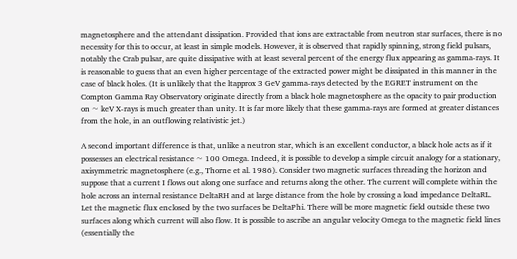magnetosphere and the attendant dissipation. Provided that ions are extractable from neutron star surfaces, there is no necessity for this to occur, at least in simple models. However, it is observed that rapidly spinning, strong field pulsars, notably the Crab pulsar, are quite dissipative with at least several percent of the energy flux appearing as gamma-rays. It is reasonable to guess that an even higher percentage of the extracted power might be dissipated in this manner in the case of black holes. (It is unlikely that the ltapprox 3 GeV gamma-rays detected by the EGRET instrument on the Compton Gamma Ray Observatory originate directly from a black hole magnetosphere as the opacity to pair production on ~ keV X-rays is much greater than unity. It is far more likely that these gamma-rays are formed at greater distances from the hole, in an outflowing relativistic jet.)

A second important difference is that, unlike a neutron star, which is an excellent conductor, a black hole acts as if it possesses an electrical resistance ~ 100 Omega. Indeed, it is possible to develop a simple circuit analogy for a stationary, axisymmetric magnetosphere (e.g., Thorne et al. 1986). Consider two magnetic surfaces threading the horizon and suppose that a current I flows out along one surface and returns along the other. The current will complete within the hole across an internal resistance DeltaRH and at large distance from the hole by crossing a load impedance DeltaRL. Let the magnetic flux enclosed by the two surfaces be DeltaPhi. There will be more magnetic field outside these two surfaces along which current will also flow. It is possible to ascribe an angular velocity Omega to the magnetic field lines (essentially the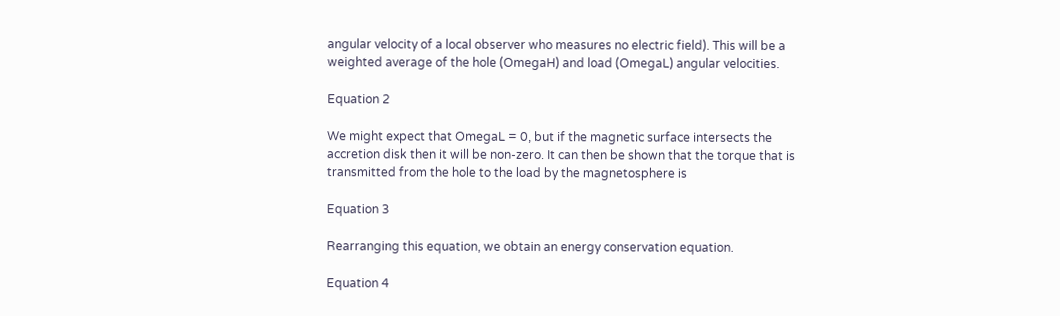angular velocity of a local observer who measures no electric field). This will be a weighted average of the hole (OmegaH) and load (OmegaL) angular velocities.

Equation 2

We might expect that OmegaL = 0, but if the magnetic surface intersects the accretion disk then it will be non-zero. It can then be shown that the torque that is transmitted from the hole to the load by the magnetosphere is

Equation 3

Rearranging this equation, we obtain an energy conservation equation.

Equation 4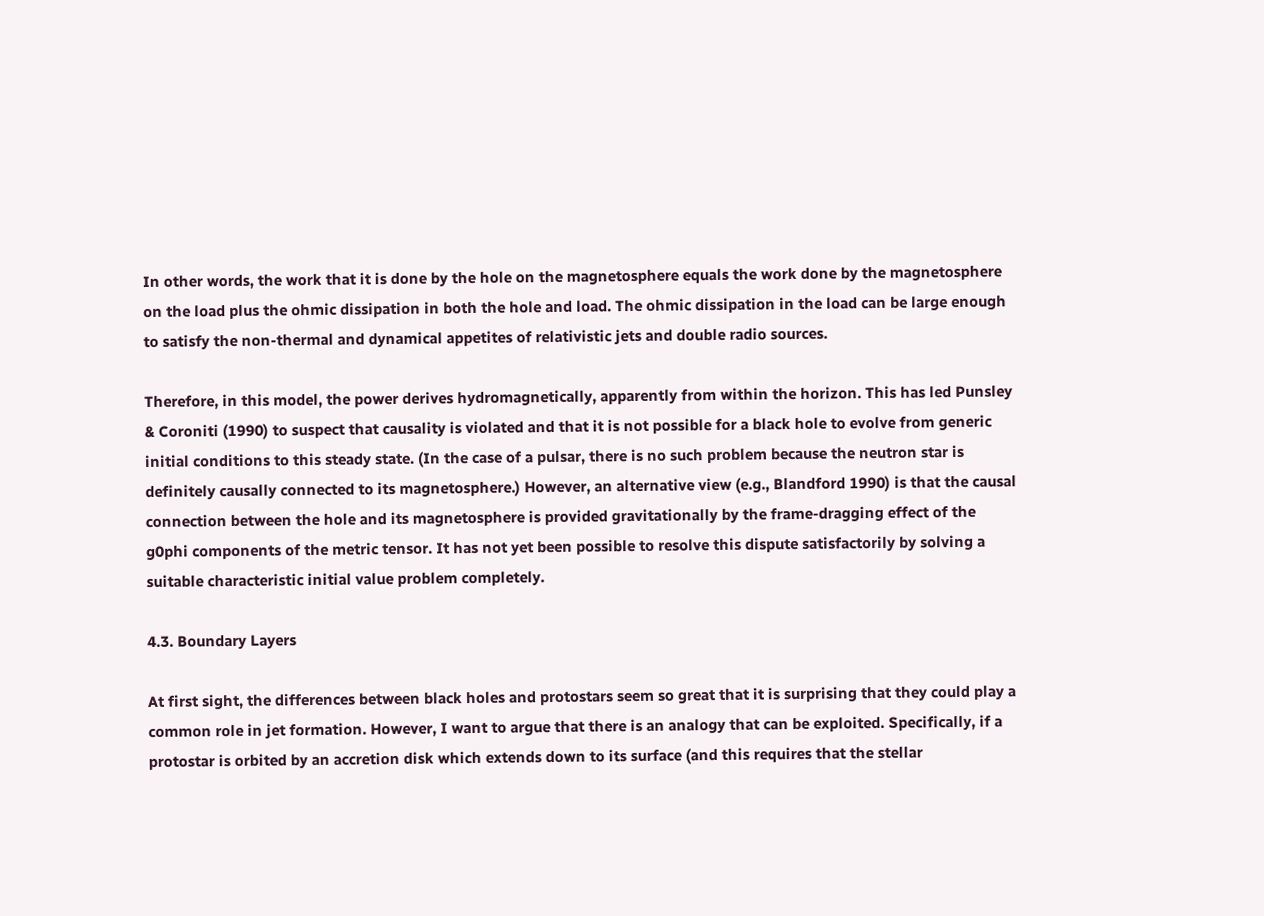In other words, the work that it is done by the hole on the magnetosphere equals the work done by the magnetosphere on the load plus the ohmic dissipation in both the hole and load. The ohmic dissipation in the load can be large enough to satisfy the non-thermal and dynamical appetites of relativistic jets and double radio sources.

Therefore, in this model, the power derives hydromagnetically, apparently from within the horizon. This has led Punsley & Coroniti (1990) to suspect that causality is violated and that it is not possible for a black hole to evolve from generic initial conditions to this steady state. (In the case of a pulsar, there is no such problem because the neutron star is definitely causally connected to its magnetosphere.) However, an alternative view (e.g., Blandford 1990) is that the causal connection between the hole and its magnetosphere is provided gravitationally by the frame-dragging effect of the g0phi components of the metric tensor. It has not yet been possible to resolve this dispute satisfactorily by solving a suitable characteristic initial value problem completely.

4.3. Boundary Layers

At first sight, the differences between black holes and protostars seem so great that it is surprising that they could play a common role in jet formation. However, I want to argue that there is an analogy that can be exploited. Specifically, if a protostar is orbited by an accretion disk which extends down to its surface (and this requires that the stellar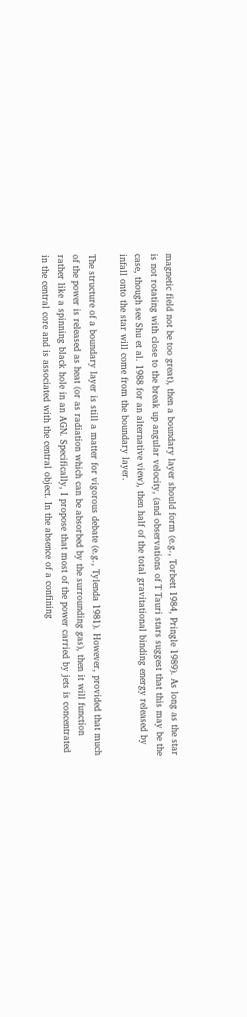magnetic field not be too great), then a boundary layer should form (e.g., Torbett 1984, Pringle 1989). As long as the star is not rotating with close to the break up angular velocity, (and observations of T Tauri stars suggest that this may be the case, though see Shu et al. 1988 for an alternative view), then half of the total gravitational binding energy released by infall onto the star will come from the boundary layer.

The structure of a boundary layer is still a matter for vigorous debate (e.g., Tylenda 1981). However, provided that much of the power is released as heat (or as radiation which can be absorbed by the surrounding gas), then it will function rather like a spinning black hole in an AGN. Specifically, I propose that most of the power carried by jets is concentrated in the central core and is associated with the central object. In the absence of a confining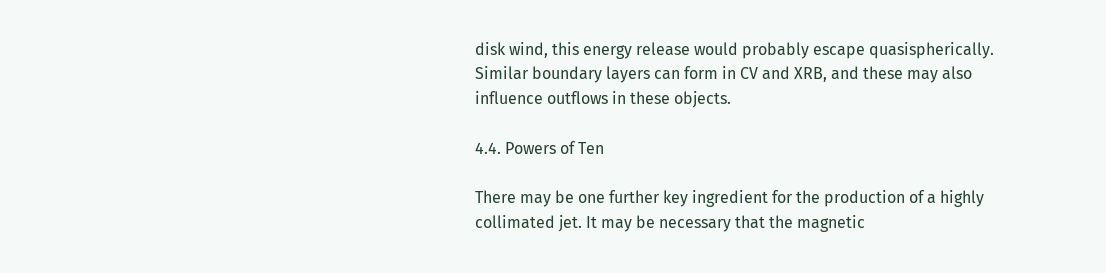disk wind, this energy release would probably escape quasispherically. Similar boundary layers can form in CV and XRB, and these may also influence outflows in these objects.

4.4. Powers of Ten

There may be one further key ingredient for the production of a highly collimated jet. It may be necessary that the magnetic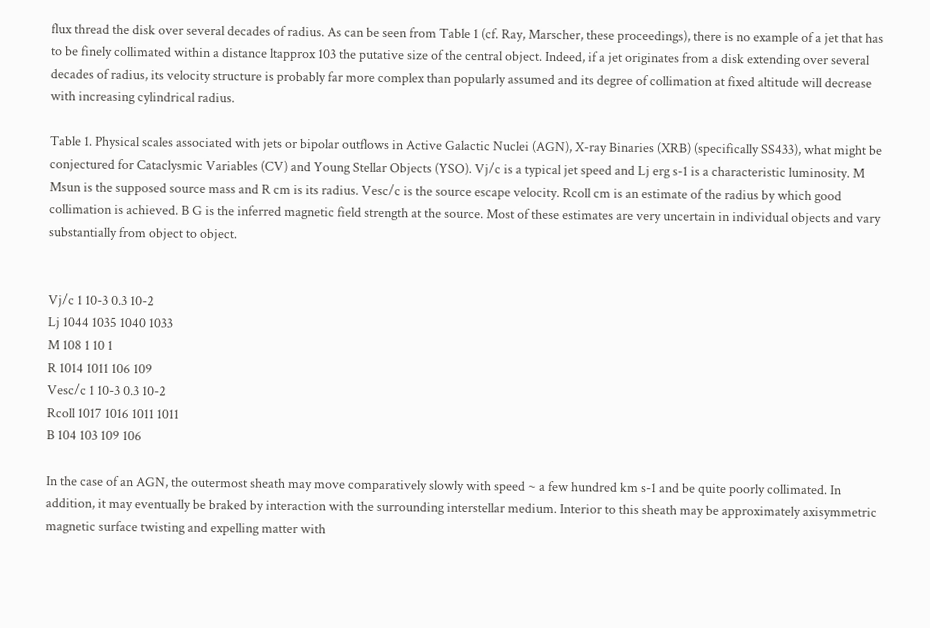flux thread the disk over several decades of radius. As can be seen from Table 1 (cf. Ray, Marscher, these proceedings), there is no example of a jet that has to be finely collimated within a distance ltapprox 103 the putative size of the central object. Indeed, if a jet originates from a disk extending over several decades of radius, its velocity structure is probably far more complex than popularly assumed and its degree of collimation at fixed altitude will decrease with increasing cylindrical radius.

Table 1. Physical scales associated with jets or bipolar outflows in Active Galactic Nuclei (AGN), X-ray Binaries (XRB) (specifically SS433), what might be conjectured for Cataclysmic Variables (CV) and Young Stellar Objects (YSO). Vj/c is a typical jet speed and Lj erg s-1 is a characteristic luminosity. M Msun is the supposed source mass and R cm is its radius. Vesc/c is the source escape velocity. Rcoll cm is an estimate of the radius by which good collimation is achieved. B G is the inferred magnetic field strength at the source. Most of these estimates are very uncertain in individual objects and vary substantially from object to object.


Vj/c 1 10-3 0.3 10-2
Lj 1044 1035 1040 1033
M 108 1 10 1
R 1014 1011 106 109
Vesc/c 1 10-3 0.3 10-2
Rcoll 1017 1016 1011 1011
B 104 103 109 106

In the case of an AGN, the outermost sheath may move comparatively slowly with speed ~ a few hundred km s-1 and be quite poorly collimated. In addition, it may eventually be braked by interaction with the surrounding interstellar medium. Interior to this sheath may be approximately axisymmetric magnetic surface twisting and expelling matter with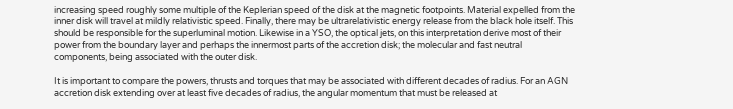increasing speed roughly some multiple of the Keplerian speed of the disk at the magnetic footpoints. Material expelled from the inner disk will travel at mildly relativistic speed. Finally, there may be ultrarelativistic energy release from the black hole itself. This should be responsible for the superluminal motion. Likewise in a YSO, the optical jets, on this interpretation derive most of their power from the boundary layer and perhaps the innermost parts of the accretion disk; the molecular and fast neutral components, being associated with the outer disk.

It is important to compare the powers, thrusts and torques that may be associated with different decades of radius. For an AGN accretion disk extending over at least five decades of radius, the angular momentum that must be released at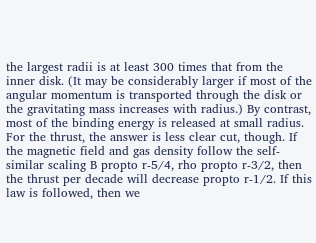the largest radii is at least 300 times that from the inner disk. (It may be considerably larger if most of the angular momentum is transported through the disk or the gravitating mass increases with radius.) By contrast, most of the binding energy is released at small radius. For the thrust, the answer is less clear cut, though. If the magnetic field and gas density follow the self-similar scaling B propto r-5/4, rho propto r-3/2, then the thrust per decade will decrease propto r-1/2. If this law is followed, then we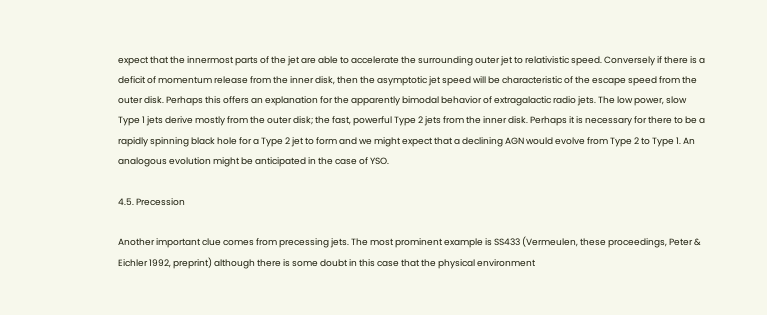expect that the innermost parts of the jet are able to accelerate the surrounding outer jet to relativistic speed. Conversely if there is a deficit of momentum release from the inner disk, then the asymptotic jet speed will be characteristic of the escape speed from the outer disk. Perhaps this offers an explanation for the apparently bimodal behavior of extragalactic radio jets. The low power, slow Type 1 jets derive mostly from the outer disk; the fast, powerful Type 2 jets from the inner disk. Perhaps it is necessary for there to be a rapidly spinning black hole for a Type 2 jet to form and we might expect that a declining AGN would evolve from Type 2 to Type 1. An analogous evolution might be anticipated in the case of YSO.

4.5. Precession

Another important clue comes from precessing jets. The most prominent example is SS433 (Vermeulen, these proceedings, Peter & Eichler 1992, preprint) although there is some doubt in this case that the physical environment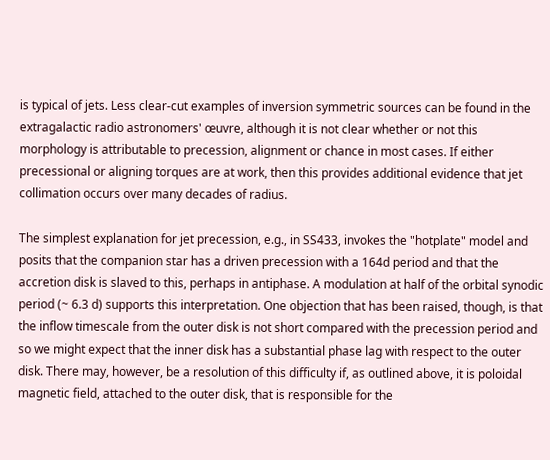is typical of jets. Less clear-cut examples of inversion symmetric sources can be found in the extragalactic radio astronomers' œuvre, although it is not clear whether or not this morphology is attributable to precession, alignment or chance in most cases. If either precessional or aligning torques are at work, then this provides additional evidence that jet collimation occurs over many decades of radius.

The simplest explanation for jet precession, e.g., in SS433, invokes the "hotplate" model and posits that the companion star has a driven precession with a 164d period and that the accretion disk is slaved to this, perhaps in antiphase. A modulation at half of the orbital synodic period (~ 6.3 d) supports this interpretation. One objection that has been raised, though, is that the inflow timescale from the outer disk is not short compared with the precession period and so we might expect that the inner disk has a substantial phase lag with respect to the outer disk. There may, however, be a resolution of this difficulty if, as outlined above, it is poloidal magnetic field, attached to the outer disk, that is responsible for the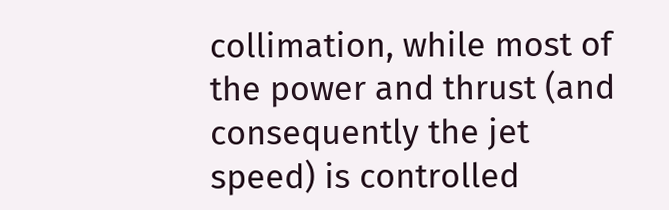collimation, while most of the power and thrust (and consequently the jet speed) is controlled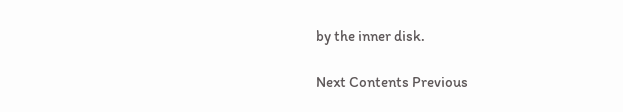by the inner disk.

Next Contents Previous